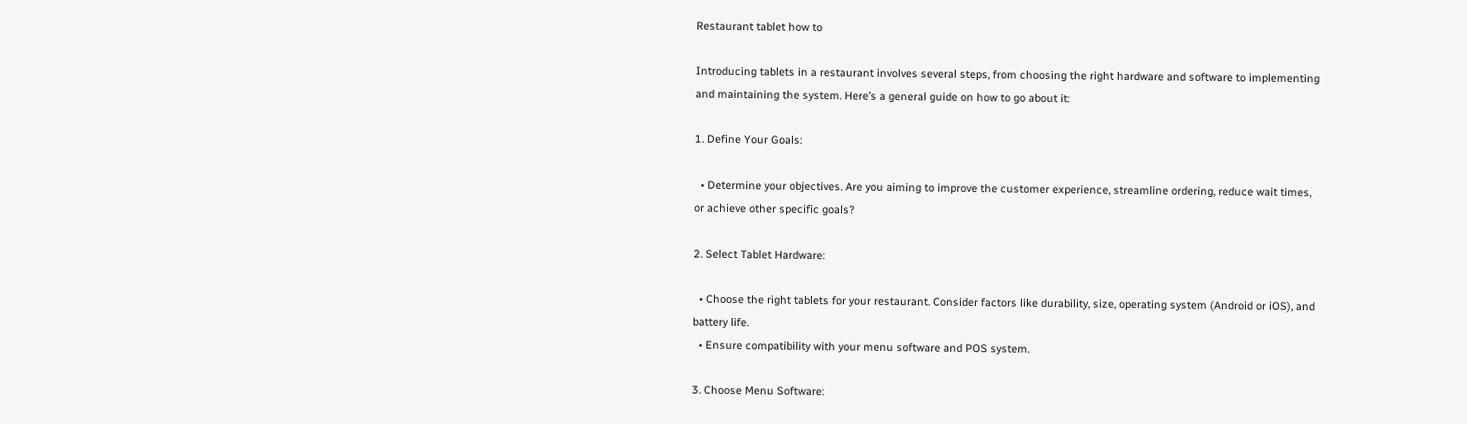Restaurant tablet how to

Introducing tablets in a restaurant involves several steps, from choosing the right hardware and software to implementing and maintaining the system. Here’s a general guide on how to go about it:

1. Define Your Goals:

  • Determine your objectives. Are you aiming to improve the customer experience, streamline ordering, reduce wait times, or achieve other specific goals?

2. Select Tablet Hardware:

  • Choose the right tablets for your restaurant. Consider factors like durability, size, operating system (Android or iOS), and battery life.
  • Ensure compatibility with your menu software and POS system.

3. Choose Menu Software: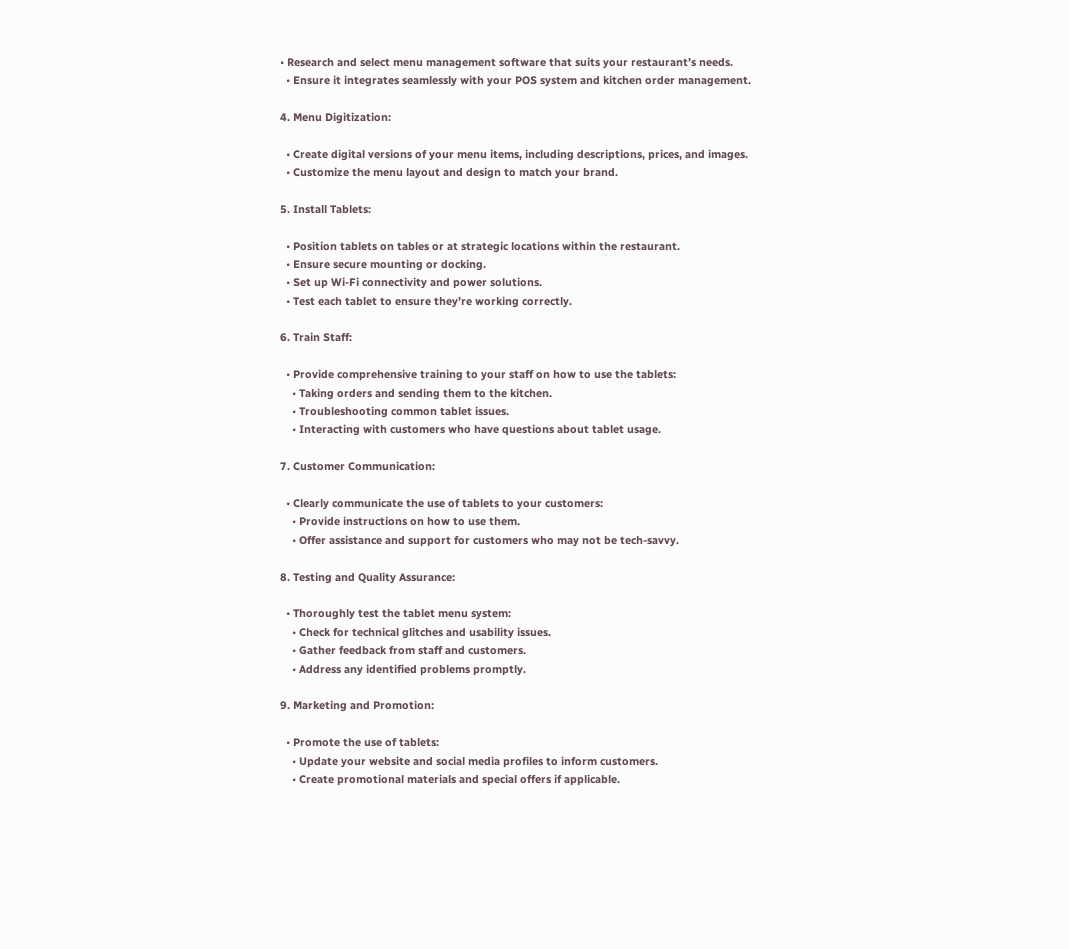• Research and select menu management software that suits your restaurant’s needs.
  • Ensure it integrates seamlessly with your POS system and kitchen order management.

4. Menu Digitization:

  • Create digital versions of your menu items, including descriptions, prices, and images.
  • Customize the menu layout and design to match your brand.

5. Install Tablets:

  • Position tablets on tables or at strategic locations within the restaurant.
  • Ensure secure mounting or docking.
  • Set up Wi-Fi connectivity and power solutions.
  • Test each tablet to ensure they’re working correctly.

6. Train Staff:

  • Provide comprehensive training to your staff on how to use the tablets:
    • Taking orders and sending them to the kitchen.
    • Troubleshooting common tablet issues.
    • Interacting with customers who have questions about tablet usage.

7. Customer Communication:

  • Clearly communicate the use of tablets to your customers:
    • Provide instructions on how to use them.
    • Offer assistance and support for customers who may not be tech-savvy.

8. Testing and Quality Assurance:

  • Thoroughly test the tablet menu system:
    • Check for technical glitches and usability issues.
    • Gather feedback from staff and customers.
    • Address any identified problems promptly.

9. Marketing and Promotion:

  • Promote the use of tablets:
    • Update your website and social media profiles to inform customers.
    • Create promotional materials and special offers if applicable.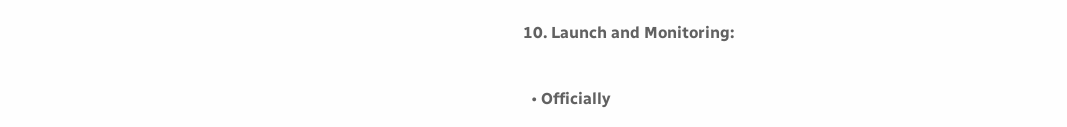10. Launch and Monitoring:

  • Officially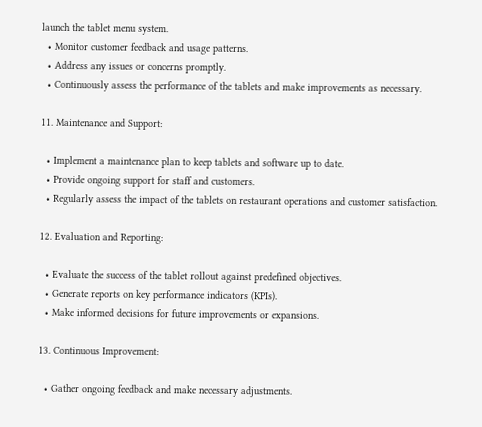launch the tablet menu system.
  • Monitor customer feedback and usage patterns.
  • Address any issues or concerns promptly.
  • Continuously assess the performance of the tablets and make improvements as necessary.

11. Maintenance and Support:

  • Implement a maintenance plan to keep tablets and software up to date.
  • Provide ongoing support for staff and customers.
  • Regularly assess the impact of the tablets on restaurant operations and customer satisfaction.

12. Evaluation and Reporting:

  • Evaluate the success of the tablet rollout against predefined objectives.
  • Generate reports on key performance indicators (KPIs).
  • Make informed decisions for future improvements or expansions.

13. Continuous Improvement:

  • Gather ongoing feedback and make necessary adjustments.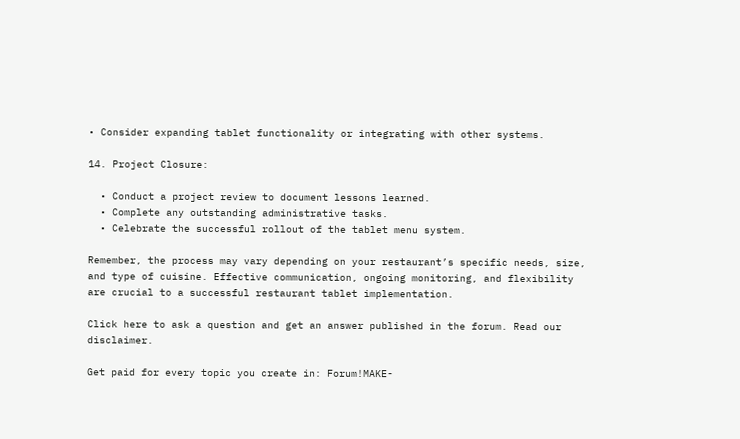• Consider expanding tablet functionality or integrating with other systems.

14. Project Closure:

  • Conduct a project review to document lessons learned.
  • Complete any outstanding administrative tasks.
  • Celebrate the successful rollout of the tablet menu system.

Remember, the process may vary depending on your restaurant’s specific needs, size, and type of cuisine. Effective communication, ongoing monitoring, and flexibility are crucial to a successful restaurant tablet implementation.

Click here to ask a question and get an answer published in the forum. Read our disclaimer.

Get paid for every topic you create in: Forum!MAKE-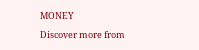MONEY

Discover more from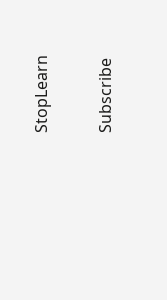StopLearn

Subscribe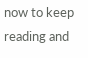now to keep reading and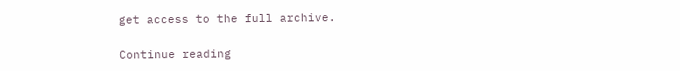get access to the full archive.

Continue reading